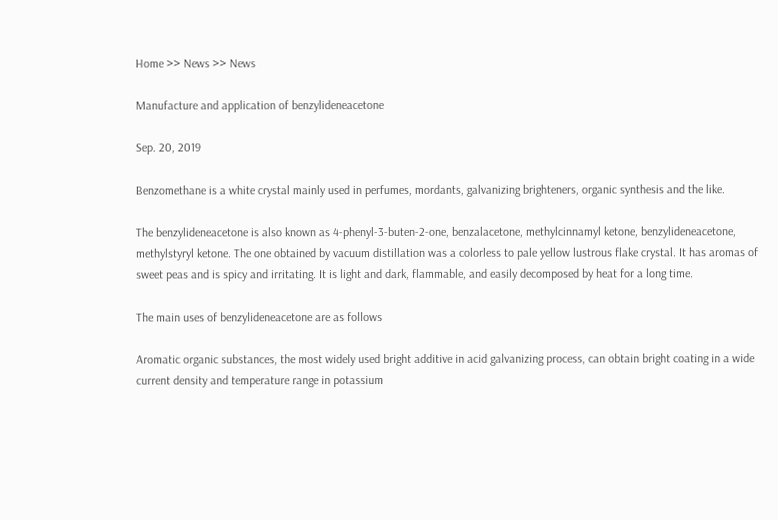Home >> News >> News

Manufacture and application of benzylideneacetone

Sep. 20, 2019

Benzomethane is a white crystal mainly used in perfumes, mordants, galvanizing brighteners, organic synthesis and the like.

The benzylideneacetone is also known as 4-phenyl-3-buten-2-one, benzalacetone, methylcinnamyl ketone, benzylideneacetone, methylstyryl ketone. The one obtained by vacuum distillation was a colorless to pale yellow lustrous flake crystal. It has aromas of sweet peas and is spicy and irritating. It is light and dark, flammable, and easily decomposed by heat for a long time.

The main uses of benzylideneacetone are as follows

Aromatic organic substances, the most widely used bright additive in acid galvanizing process, can obtain bright coating in a wide current density and temperature range in potassium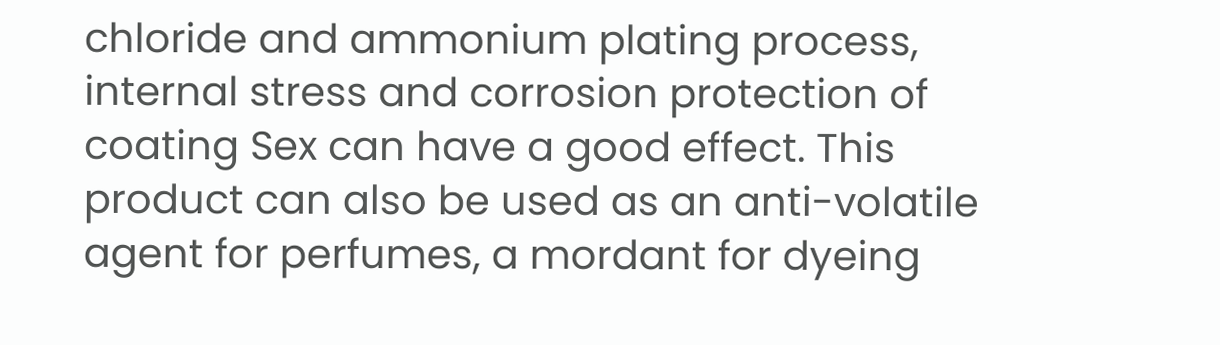chloride and ammonium plating process, internal stress and corrosion protection of coating Sex can have a good effect. This product can also be used as an anti-volatile agent for perfumes, a mordant for dyeing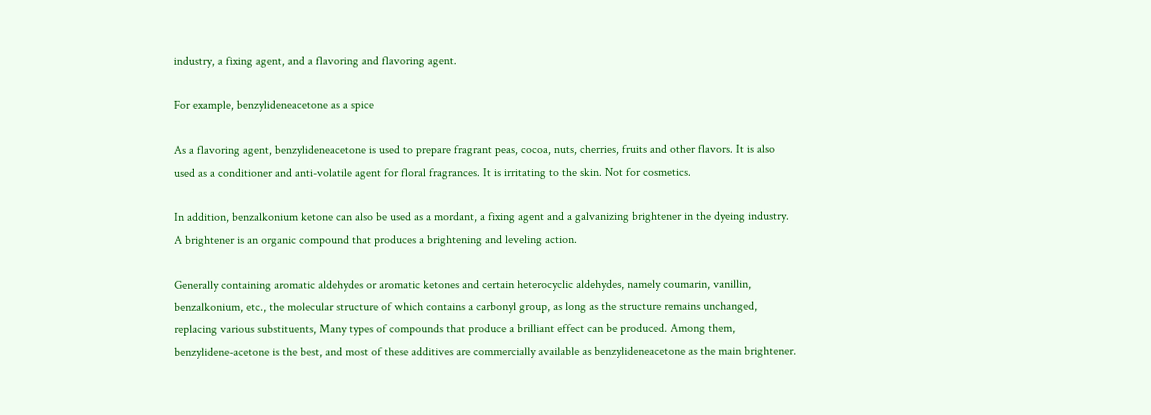industry, a fixing agent, and a flavoring and flavoring agent.

For example, benzylideneacetone as a spice

As a flavoring agent, benzylideneacetone is used to prepare fragrant peas, cocoa, nuts, cherries, fruits and other flavors. It is also used as a conditioner and anti-volatile agent for floral fragrances. It is irritating to the skin. Not for cosmetics.

In addition, benzalkonium ketone can also be used as a mordant, a fixing agent and a galvanizing brightener in the dyeing industry. A brightener is an organic compound that produces a brightening and leveling action.

Generally containing aromatic aldehydes or aromatic ketones and certain heterocyclic aldehydes, namely coumarin, vanillin, benzalkonium, etc., the molecular structure of which contains a carbonyl group, as long as the structure remains unchanged, replacing various substituents, Many types of compounds that produce a brilliant effect can be produced. Among them, benzylidene-acetone is the best, and most of these additives are commercially available as benzylideneacetone as the main brightener.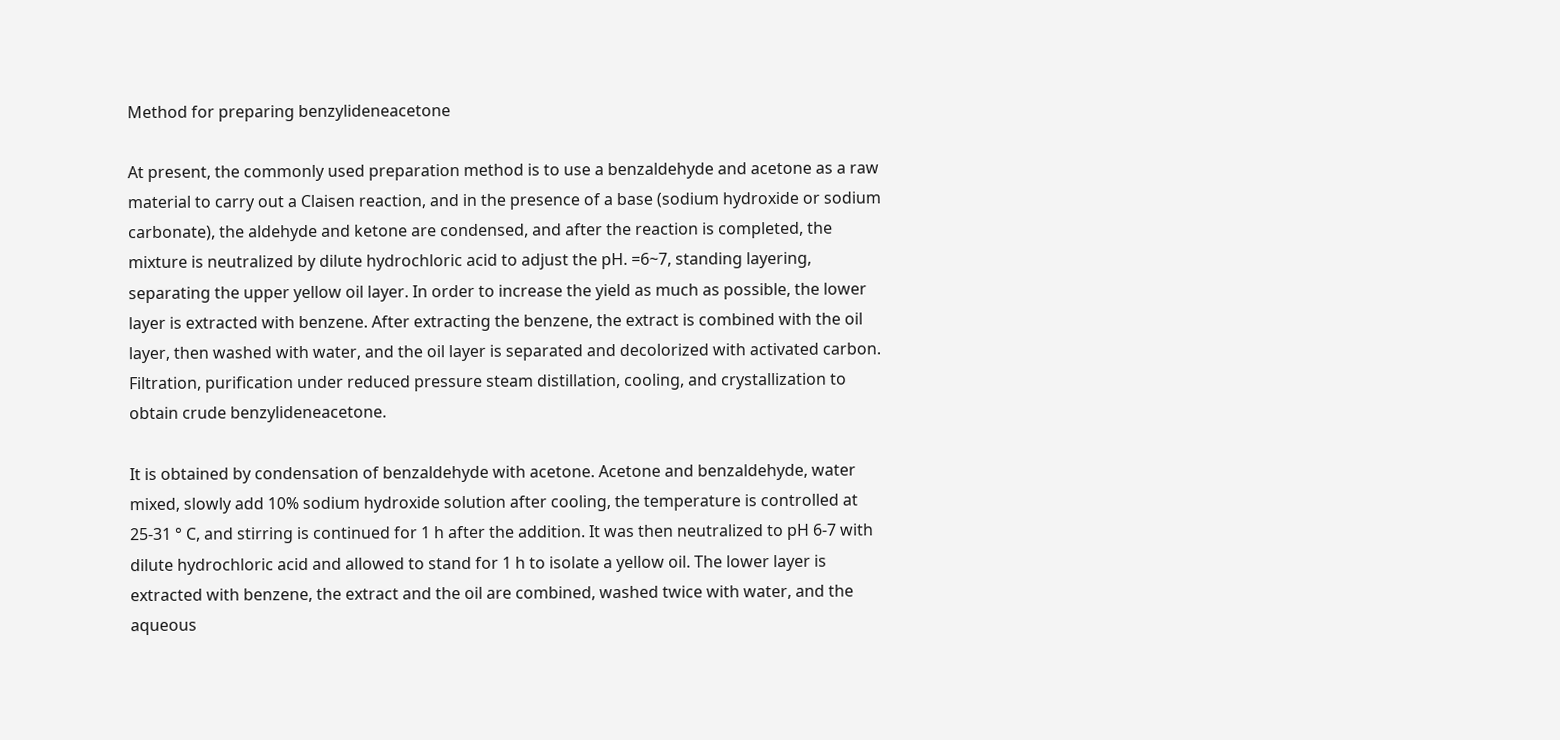Method for preparing benzylideneacetone

At present, the commonly used preparation method is to use a benzaldehyde and acetone as a raw material to carry out a Claisen reaction, and in the presence of a base (sodium hydroxide or sodium carbonate), the aldehyde and ketone are condensed, and after the reaction is completed, the mixture is neutralized by dilute hydrochloric acid to adjust the pH. =6~7, standing layering, separating the upper yellow oil layer. In order to increase the yield as much as possible, the lower layer is extracted with benzene. After extracting the benzene, the extract is combined with the oil layer, then washed with water, and the oil layer is separated and decolorized with activated carbon. Filtration, purification under reduced pressure steam distillation, cooling, and crystallization to obtain crude benzylideneacetone.

It is obtained by condensation of benzaldehyde with acetone. Acetone and benzaldehyde, water mixed, slowly add 10% sodium hydroxide solution after cooling, the temperature is controlled at 25-31 ° C, and stirring is continued for 1 h after the addition. It was then neutralized to pH 6-7 with dilute hydrochloric acid and allowed to stand for 1 h to isolate a yellow oil. The lower layer is extracted with benzene, the extract and the oil are combined, washed twice with water, and the aqueous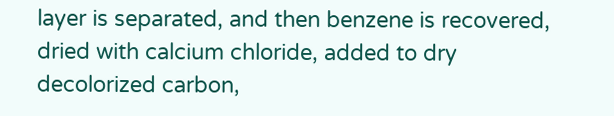layer is separated, and then benzene is recovered, dried with calcium chloride, added to dry decolorized carbon,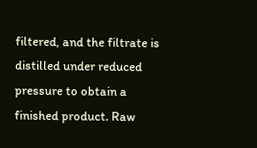filtered, and the filtrate is distilled under reduced pressure to obtain a finished product. Raw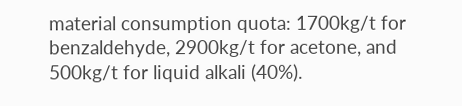material consumption quota: 1700kg/t for benzaldehyde, 2900kg/t for acetone, and 500kg/t for liquid alkali (40%).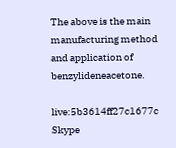The above is the main manufacturing method and application of benzylideneacetone.

live:5b3614ff27c1677c Skype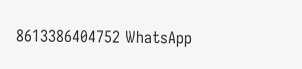8613386404752 WhatsApp